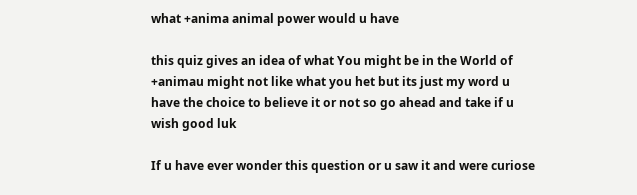what +anima animal power would u have

this quiz gives an idea of what You might be in the World of +animau might not like what you het but its just my word u have the choice to believe it or not so go ahead and take if u wish good luk

If u have ever wonder this question or u saw it and were curiose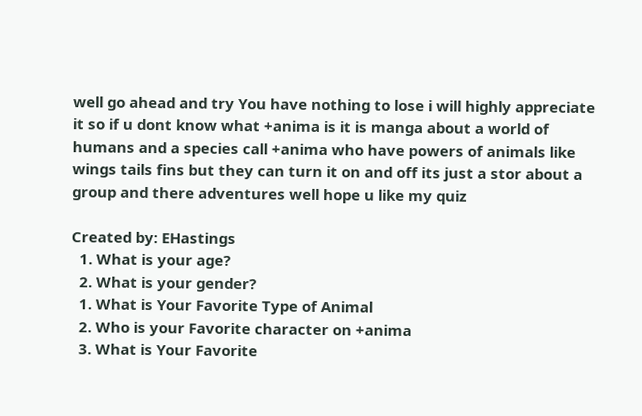well go ahead and try You have nothing to lose i will highly appreciate it so if u dont know what +anima is it is manga about a world of humans and a species call +anima who have powers of animals like wings tails fins but they can turn it on and off its just a stor about a group and there adventures well hope u like my quiz

Created by: EHastings
  1. What is your age?
  2. What is your gender?
  1. What is Your Favorite Type of Animal
  2. Who is your Favorite character on +anima
  3. What is Your Favorite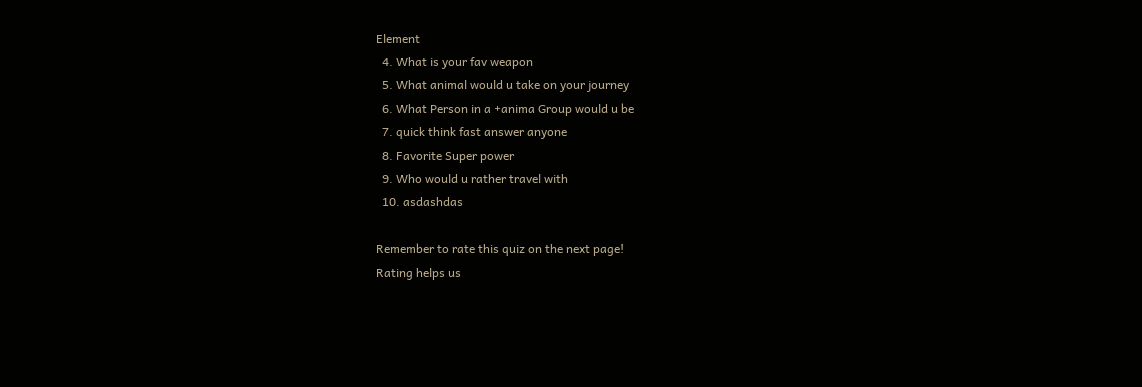Element
  4. What is your fav weapon
  5. What animal would u take on your journey
  6. What Person in a +anima Group would u be
  7. quick think fast answer anyone
  8. Favorite Super power
  9. Who would u rather travel with
  10. asdashdas

Remember to rate this quiz on the next page!
Rating helps us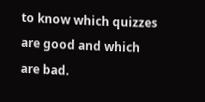to know which quizzes are good and which are bad.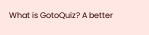What is GotoQuiz? A better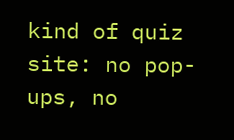kind of quiz site: no pop-ups, no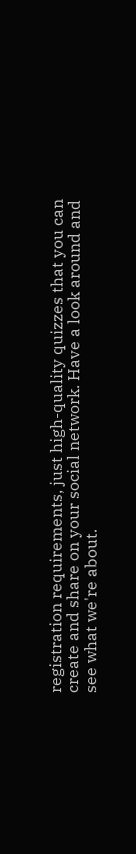registration requirements, just high-quality quizzes that you can create and share on your social network. Have a look around and see what we're about.